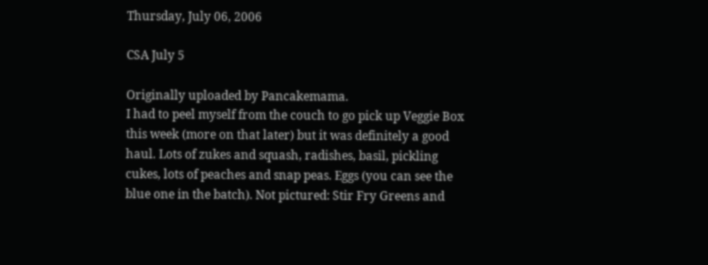Thursday, July 06, 2006

CSA July 5

Originally uploaded by Pancakemama.
I had to peel myself from the couch to go pick up Veggie Box this week (more on that later) but it was definitely a good haul. Lots of zukes and squash, radishes, basil, pickling cukes, lots of peaches and snap peas. Eggs (you can see the blue one in the batch). Not pictured: Stir Fry Greens and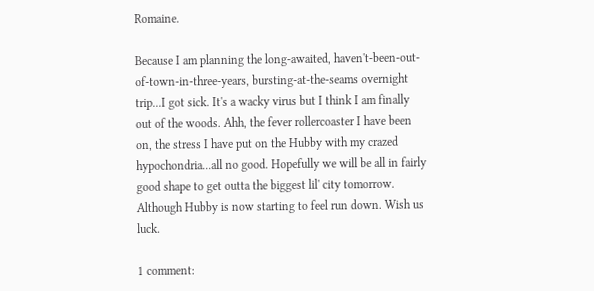Romaine.

Because I am planning the long-awaited, haven't-been-out-of-town-in-three-years, bursting-at-the-seams overnight trip...I got sick. It's a wacky virus but I think I am finally out of the woods. Ahh, the fever rollercoaster I have been on, the stress I have put on the Hubby with my crazed hypochondria...all no good. Hopefully we will be all in fairly good shape to get outta the biggest lil' city tomorrow. Although Hubby is now starting to feel run down. Wish us luck.

1 comment: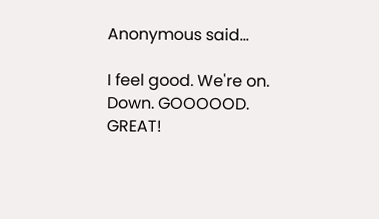Anonymous said...

I feel good. We're on. Down. GOOOOOD. GREAT!